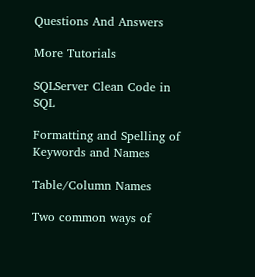Questions And Answers

More Tutorials

SQLServer Clean Code in SQL

Formatting and Spelling of Keywords and Names

Table/Column Names

Two common ways of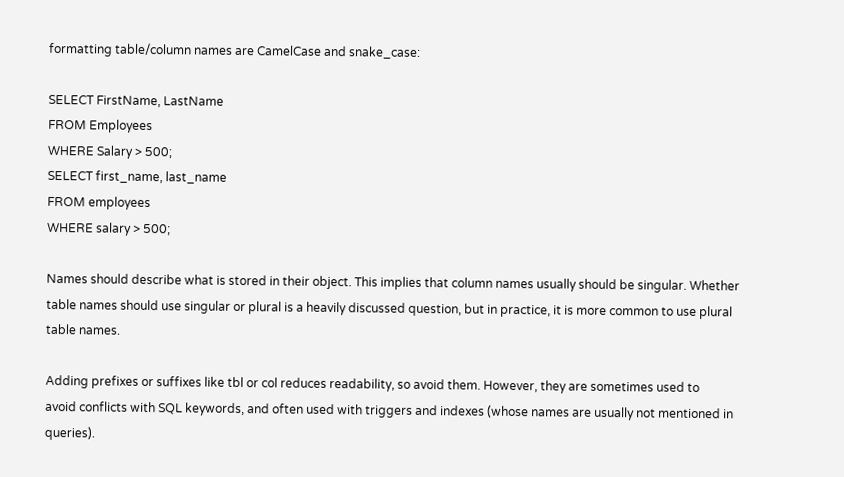formatting table/column names are CamelCase and snake_case:

SELECT FirstName, LastName
FROM Employees
WHERE Salary > 500;
SELECT first_name, last_name
FROM employees
WHERE salary > 500;

Names should describe what is stored in their object. This implies that column names usually should be singular. Whether table names should use singular or plural is a heavily discussed question, but in practice, it is more common to use plural table names.

Adding prefixes or suffixes like tbl or col reduces readability, so avoid them. However, they are sometimes used to
avoid conflicts with SQL keywords, and often used with triggers and indexes (whose names are usually not mentioned in queries).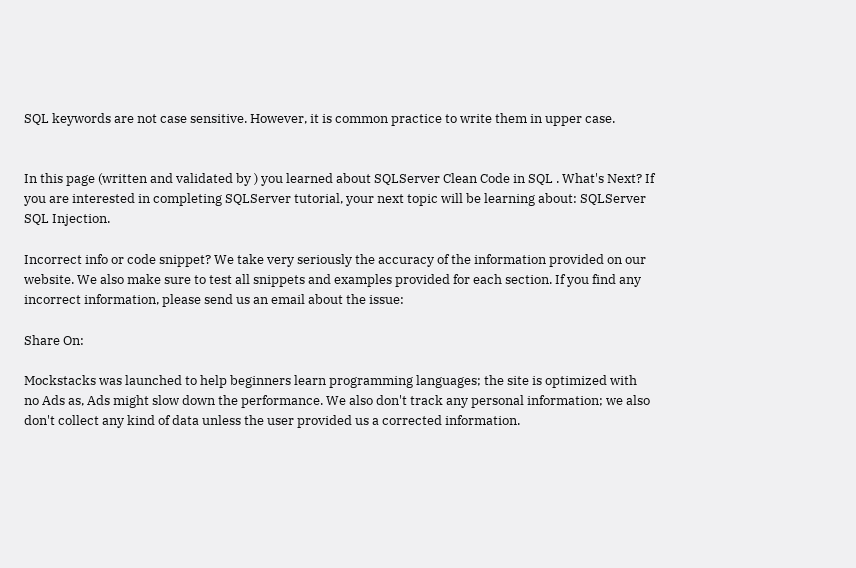SQL keywords are not case sensitive. However, it is common practice to write them in upper case.


In this page (written and validated by ) you learned about SQLServer Clean Code in SQL . What's Next? If you are interested in completing SQLServer tutorial, your next topic will be learning about: SQLServer SQL Injection.

Incorrect info or code snippet? We take very seriously the accuracy of the information provided on our website. We also make sure to test all snippets and examples provided for each section. If you find any incorrect information, please send us an email about the issue:

Share On:

Mockstacks was launched to help beginners learn programming languages; the site is optimized with no Ads as, Ads might slow down the performance. We also don't track any personal information; we also don't collect any kind of data unless the user provided us a corrected information.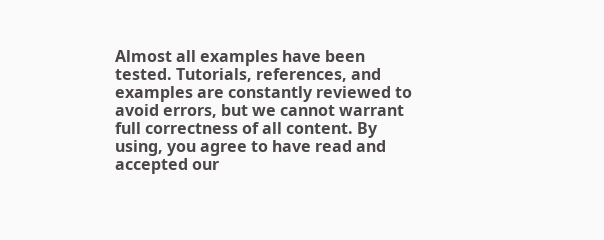Almost all examples have been tested. Tutorials, references, and examples are constantly reviewed to avoid errors, but we cannot warrant full correctness of all content. By using, you agree to have read and accepted our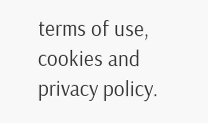terms of use, cookies and privacy policy.